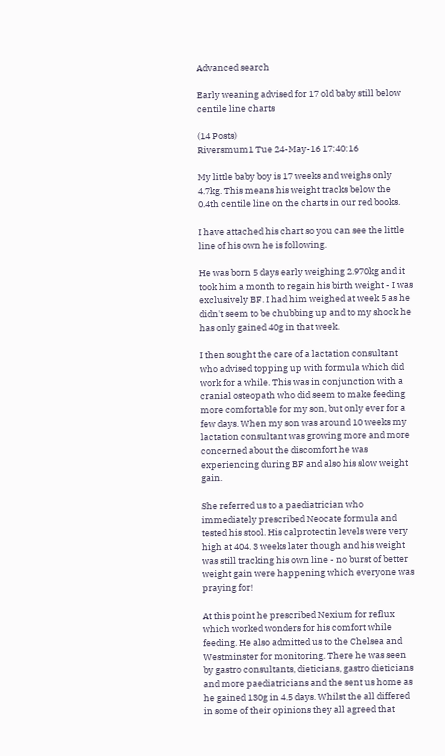Advanced search

Early weaning advised for 17 old baby still below centile line charts

(14 Posts)
Riversmum1 Tue 24-May-16 17:40:16

My little baby boy is 17 weeks and weighs only 4.7kg. This means his weight tracks below the 0.4th centile line on the charts in our red books.

I have attached his chart so you can see the little line of his own he is following.

He was born 5 days early weighing 2.970kg and it took him a month to regain his birth weight - I was exclusively BF. I had him weighed at week 5 as he didn't seem to be chubbing up and to my shock he has only gained 40g in that week.

I then sought the care of a lactation consultant who advised topping up with formula which did work for a while. This was in conjunction with a cranial osteopath who did seem to make feeding more comfortable for my son, but only ever for a few days. When my son was around 10 weeks my lactation consultant was growing more and more concerned about the discomfort he was experiencing during BF and also his slow weight gain.

She referred us to a paediatrician who immediately prescribed Neocate formula and tested his stool. His calprotectin levels were very high at 404. 3 weeks later though and his weight was still tracking his own line - no burst of better weight gain were happening which everyone was praying for!

At this point he prescribed Nexium for reflux which worked wonders for his comfort while feeding. He also admitted us to the Chelsea and Westminster for monitoring. There he was seen by gastro consultants, dieticians, gastro dieticians and more paediatricians and the sent us home as he gained 130g in 4.5 days. Whilst the all differed in some of their opinions they all agreed that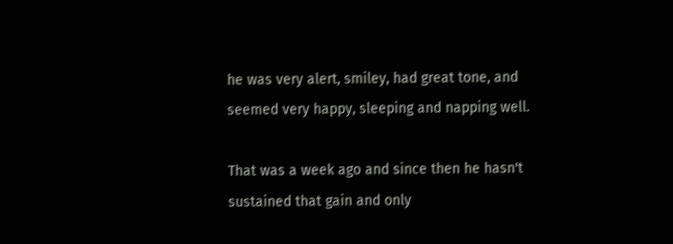he was very alert, smiley, had great tone, and seemed very happy, sleeping and napping well.

That was a week ago and since then he hasn't sustained that gain and only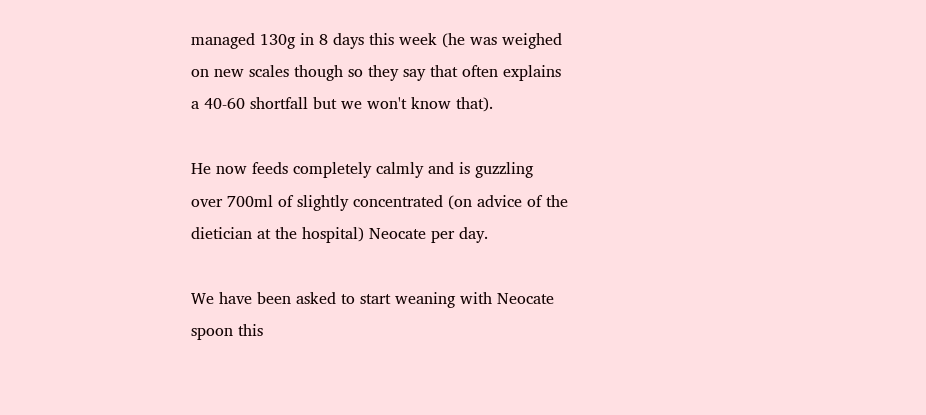managed 130g in 8 days this week (he was weighed on new scales though so they say that often explains a 40-60 shortfall but we won't know that).

He now feeds completely calmly and is guzzling over 700ml of slightly concentrated (on advice of the dietician at the hospital) Neocate per day.

We have been asked to start weaning with Neocate spoon this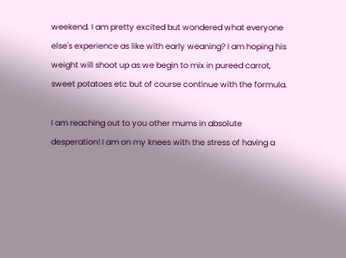weekend. I am pretty excited but wondered what everyone else's experience as like with early weaning? I am hoping his weight will shoot up as we begin to mix in pureed carrot, sweet potatoes etc but of course continue with the formula.

I am reaching out to you other mums in absolute desperation! I am on my knees with the stress of having a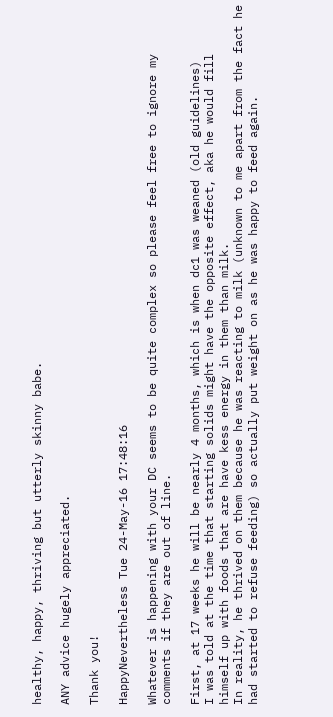healthy, happy, thriving but utterly skinny babe.

ANY advice hugely appreciated.

Thank you!

HappyNevertheless Tue 24-May-16 17:48:16

Whatever is happening with your DC seems to be quite complex so please feel free to ignore my comments if they are out of line.

First, at 17 weeks he will be nearly 4 months, which is when dc1 was weaned (old guidelines)
I was told at the time that starting solids might have the opposite effect, aka he would fill himself up with foods that are have kess energy in them than milk.
In reality, he thrived on them because he was reacting to milk (unknown to me apart from the fact he had started to refuse feeding) so actually put weight on as he was happy to feed again.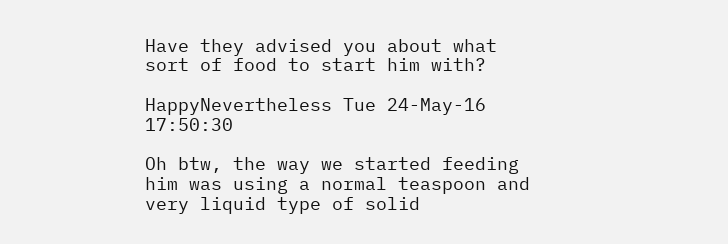Have they advised you about what sort of food to start him with?

HappyNevertheless Tue 24-May-16 17:50:30

Oh btw, the way we started feeding him was using a normal teaspoon and very liquid type of solid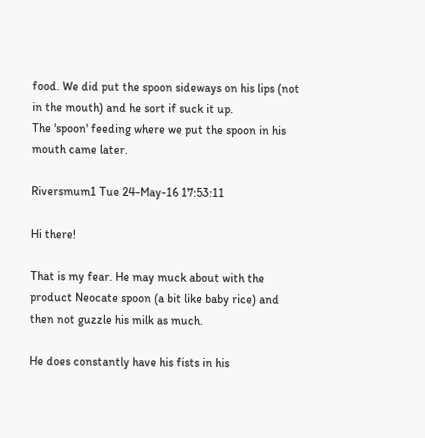food. We did put the spoon sideways on his lips (not in the mouth) and he sort if suck it up.
The 'spoon' feeding where we put the spoon in his mouth came later.

Riversmum1 Tue 24-May-16 17:53:11

Hi there!

That is my fear. He may muck about with the product Neocate spoon (a bit like baby rice) and then not guzzle his milk as much.

He does constantly have his fists in his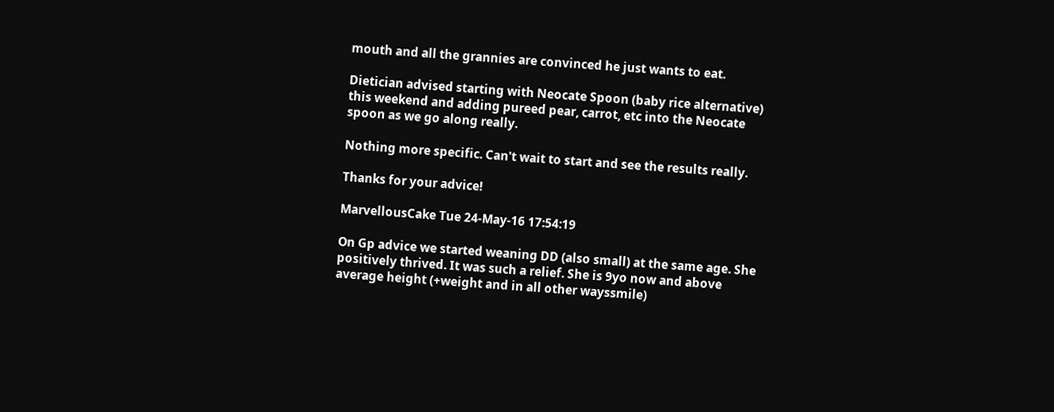mouth and all the grannies are convinced he just wants to eat.

Dietician advised starting with Neocate Spoon (baby rice alternative) this weekend and adding pureed pear, carrot, etc into the Neocate spoon as we go along really.

Nothing more specific. Can't wait to start and see the results really.

Thanks for your advice!

MarvellousCake Tue 24-May-16 17:54:19

On Gp advice we started weaning DD (also small) at the same age. She positively thrived. It was such a relief. She is 9yo now and above average height (+weight and in all other wayssmile)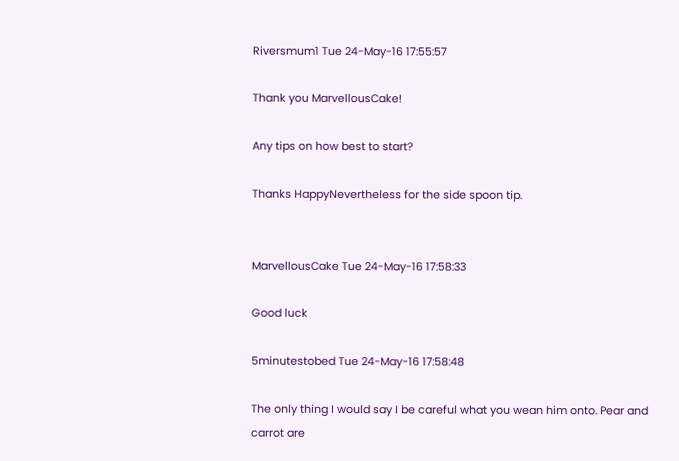Riversmum1 Tue 24-May-16 17:55:57

Thank you MarvellousCake!

Any tips on how best to start?

Thanks HappyNevertheless for the side spoon tip.


MarvellousCake Tue 24-May-16 17:58:33

Good luck

5minutestobed Tue 24-May-16 17:58:48

The only thing I would say I be careful what you wean him onto. Pear and carrot are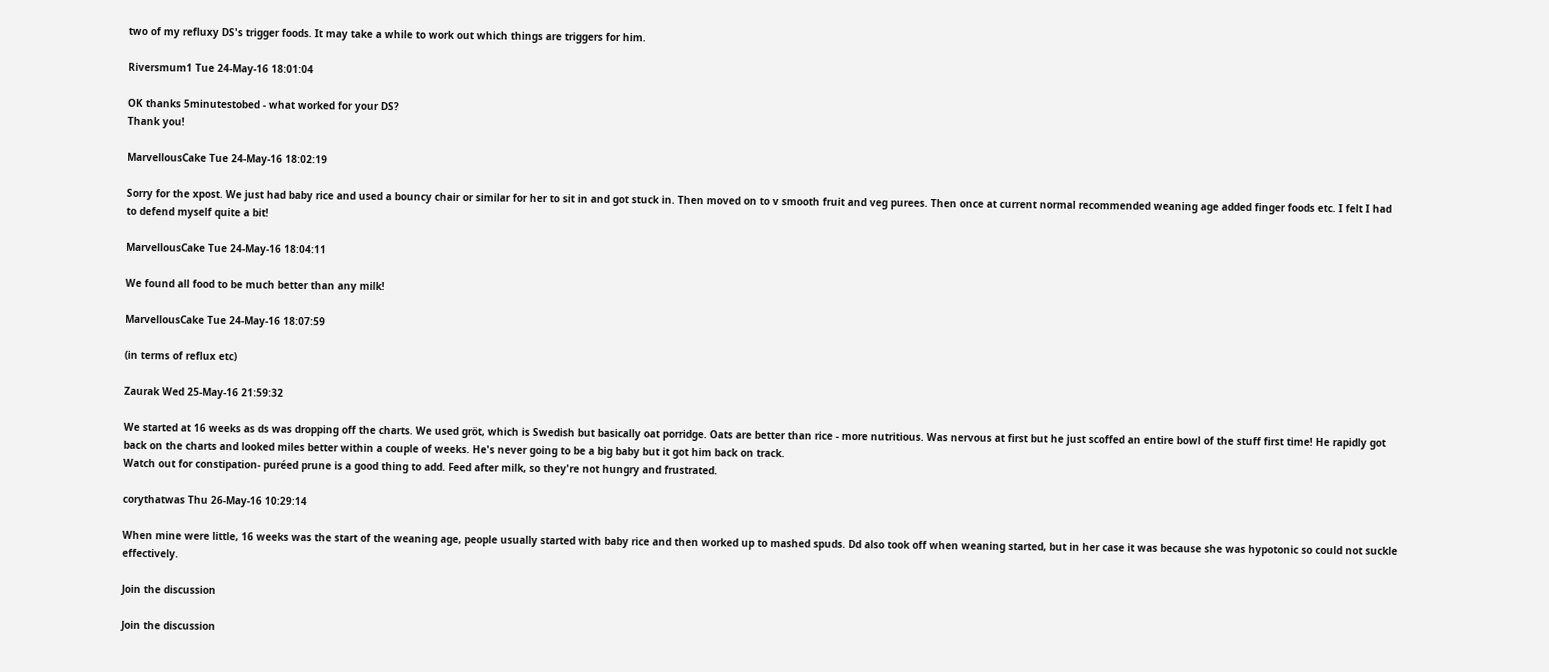two of my refluxy DS's trigger foods. It may take a while to work out which things are triggers for him.

Riversmum1 Tue 24-May-16 18:01:04

OK thanks 5minutestobed - what worked for your DS?
Thank you!

MarvellousCake Tue 24-May-16 18:02:19

Sorry for the xpost. We just had baby rice and used a bouncy chair or similar for her to sit in and got stuck in. Then moved on to v smooth fruit and veg purees. Then once at current normal recommended weaning age added finger foods etc. I felt I had to defend myself quite a bit!

MarvellousCake Tue 24-May-16 18:04:11

We found all food to be much better than any milk!

MarvellousCake Tue 24-May-16 18:07:59

(in terms of reflux etc)

Zaurak Wed 25-May-16 21:59:32

We started at 16 weeks as ds was dropping off the charts. We used gröt, which is Swedish but basically oat porridge. Oats are better than rice - more nutritious. Was nervous at first but he just scoffed an entire bowl of the stuff first time! He rapidly got back on the charts and looked miles better within a couple of weeks. He's never going to be a big baby but it got him back on track.
Watch out for constipation- puréed prune is a good thing to add. Feed after milk, so they're not hungry and frustrated.

corythatwas Thu 26-May-16 10:29:14

When mine were little, 16 weeks was the start of the weaning age, people usually started with baby rice and then worked up to mashed spuds. Dd also took off when weaning started, but in her case it was because she was hypotonic so could not suckle effectively.

Join the discussion

Join the discussion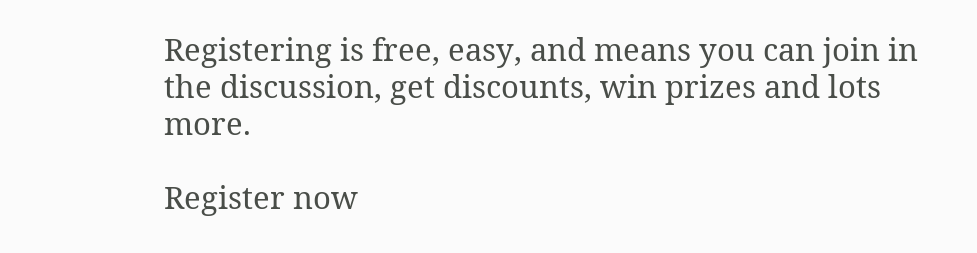Registering is free, easy, and means you can join in the discussion, get discounts, win prizes and lots more.

Register now